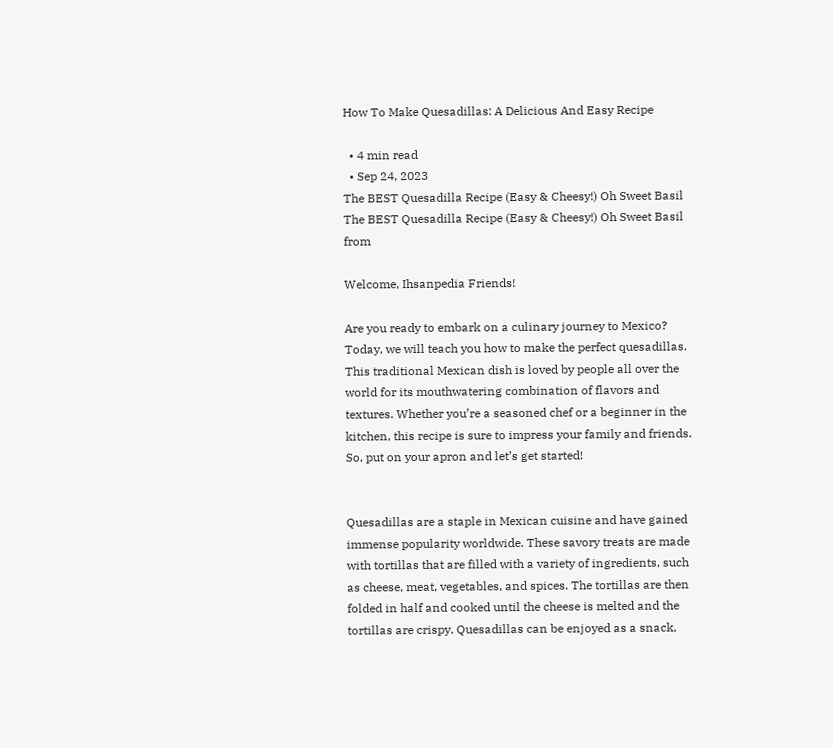How To Make Quesadillas: A Delicious And Easy Recipe

  • 4 min read
  • Sep 24, 2023
The BEST Quesadilla Recipe (Easy & Cheesy!) Oh Sweet Basil
The BEST Quesadilla Recipe (Easy & Cheesy!) Oh Sweet Basil from

Welcome, Ihsanpedia Friends!

Are you ready to embark on a culinary journey to Mexico? Today, we will teach you how to make the perfect quesadillas. This traditional Mexican dish is loved by people all over the world for its mouthwatering combination of flavors and textures. Whether you’re a seasoned chef or a beginner in the kitchen, this recipe is sure to impress your family and friends. So, put on your apron and let’s get started!


Quesadillas are a staple in Mexican cuisine and have gained immense popularity worldwide. These savory treats are made with tortillas that are filled with a variety of ingredients, such as cheese, meat, vegetables, and spices. The tortillas are then folded in half and cooked until the cheese is melted and the tortillas are crispy. Quesadillas can be enjoyed as a snack,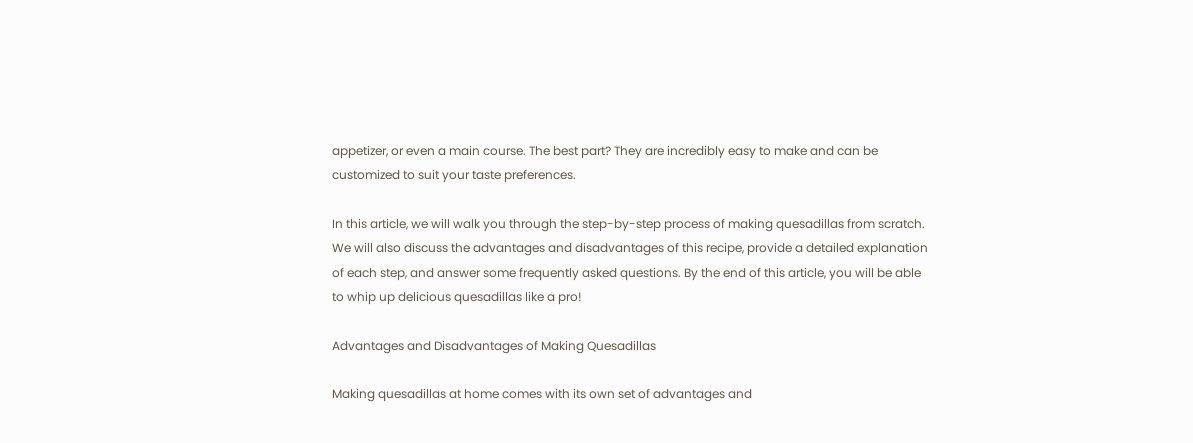appetizer, or even a main course. The best part? They are incredibly easy to make and can be customized to suit your taste preferences.

In this article, we will walk you through the step-by-step process of making quesadillas from scratch. We will also discuss the advantages and disadvantages of this recipe, provide a detailed explanation of each step, and answer some frequently asked questions. By the end of this article, you will be able to whip up delicious quesadillas like a pro!

Advantages and Disadvantages of Making Quesadillas

Making quesadillas at home comes with its own set of advantages and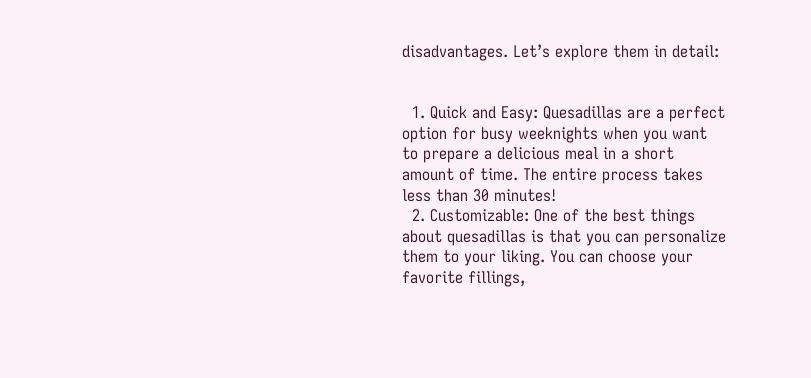disadvantages. Let’s explore them in detail:


  1. Quick and Easy: Quesadillas are a perfect option for busy weeknights when you want to prepare a delicious meal in a short amount of time. The entire process takes less than 30 minutes!
  2. Customizable: One of the best things about quesadillas is that you can personalize them to your liking. You can choose your favorite fillings,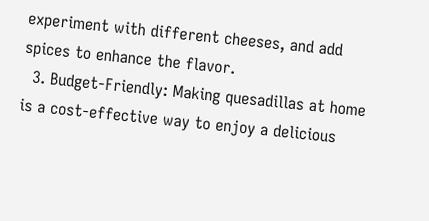experiment with different cheeses, and add spices to enhance the flavor.
  3. Budget-Friendly: Making quesadillas at home is a cost-effective way to enjoy a delicious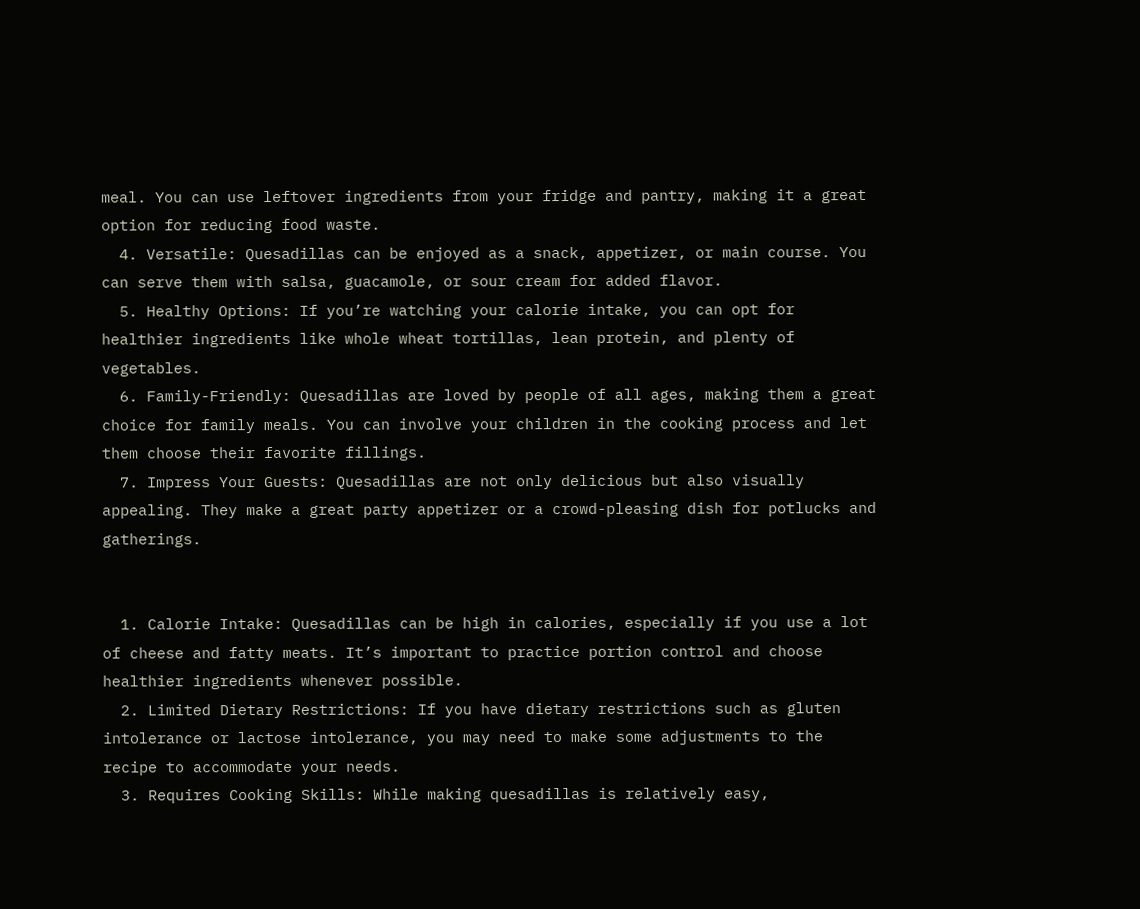meal. You can use leftover ingredients from your fridge and pantry, making it a great option for reducing food waste.
  4. Versatile: Quesadillas can be enjoyed as a snack, appetizer, or main course. You can serve them with salsa, guacamole, or sour cream for added flavor.
  5. Healthy Options: If you’re watching your calorie intake, you can opt for healthier ingredients like whole wheat tortillas, lean protein, and plenty of vegetables.
  6. Family-Friendly: Quesadillas are loved by people of all ages, making them a great choice for family meals. You can involve your children in the cooking process and let them choose their favorite fillings.
  7. Impress Your Guests: Quesadillas are not only delicious but also visually appealing. They make a great party appetizer or a crowd-pleasing dish for potlucks and gatherings.


  1. Calorie Intake: Quesadillas can be high in calories, especially if you use a lot of cheese and fatty meats. It’s important to practice portion control and choose healthier ingredients whenever possible.
  2. Limited Dietary Restrictions: If you have dietary restrictions such as gluten intolerance or lactose intolerance, you may need to make some adjustments to the recipe to accommodate your needs.
  3. Requires Cooking Skills: While making quesadillas is relatively easy,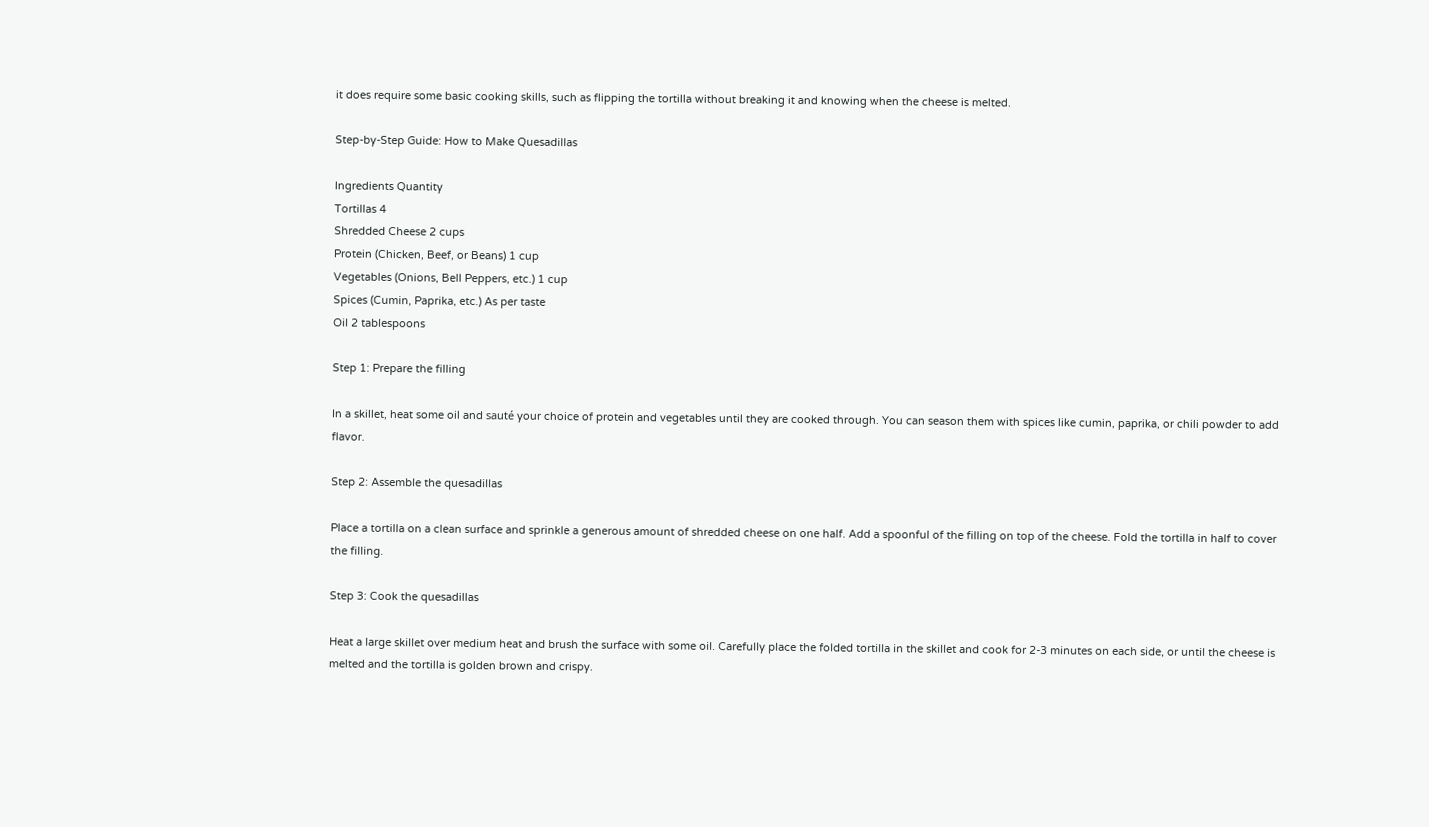it does require some basic cooking skills, such as flipping the tortilla without breaking it and knowing when the cheese is melted.

Step-by-Step Guide: How to Make Quesadillas

Ingredients Quantity
Tortillas 4
Shredded Cheese 2 cups
Protein (Chicken, Beef, or Beans) 1 cup
Vegetables (Onions, Bell Peppers, etc.) 1 cup
Spices (Cumin, Paprika, etc.) As per taste
Oil 2 tablespoons

Step 1: Prepare the filling

In a skillet, heat some oil and sauté your choice of protein and vegetables until they are cooked through. You can season them with spices like cumin, paprika, or chili powder to add flavor.

Step 2: Assemble the quesadillas

Place a tortilla on a clean surface and sprinkle a generous amount of shredded cheese on one half. Add a spoonful of the filling on top of the cheese. Fold the tortilla in half to cover the filling.

Step 3: Cook the quesadillas

Heat a large skillet over medium heat and brush the surface with some oil. Carefully place the folded tortilla in the skillet and cook for 2-3 minutes on each side, or until the cheese is melted and the tortilla is golden brown and crispy.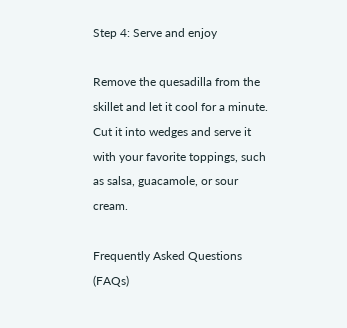Step 4: Serve and enjoy

Remove the quesadilla from the skillet and let it cool for a minute. Cut it into wedges and serve it with your favorite toppings, such as salsa, guacamole, or sour cream.

Frequently Asked Questions (FAQs)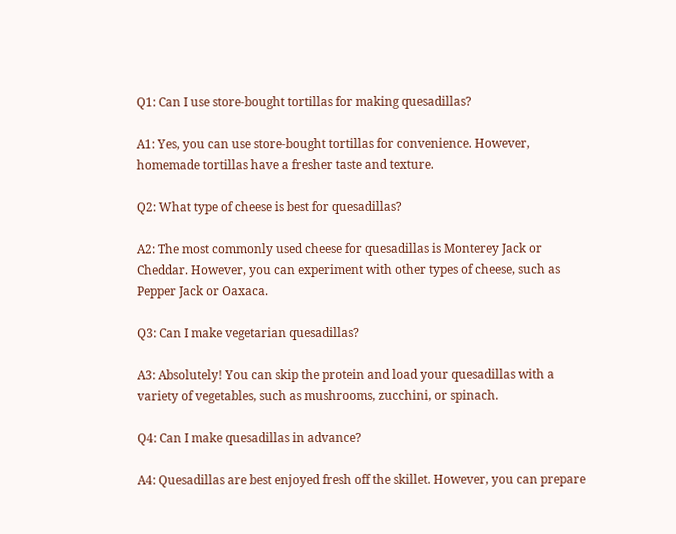Q1: Can I use store-bought tortillas for making quesadillas?

A1: Yes, you can use store-bought tortillas for convenience. However, homemade tortillas have a fresher taste and texture.

Q2: What type of cheese is best for quesadillas?

A2: The most commonly used cheese for quesadillas is Monterey Jack or Cheddar. However, you can experiment with other types of cheese, such as Pepper Jack or Oaxaca.

Q3: Can I make vegetarian quesadillas?

A3: Absolutely! You can skip the protein and load your quesadillas with a variety of vegetables, such as mushrooms, zucchini, or spinach.

Q4: Can I make quesadillas in advance?

A4: Quesadillas are best enjoyed fresh off the skillet. However, you can prepare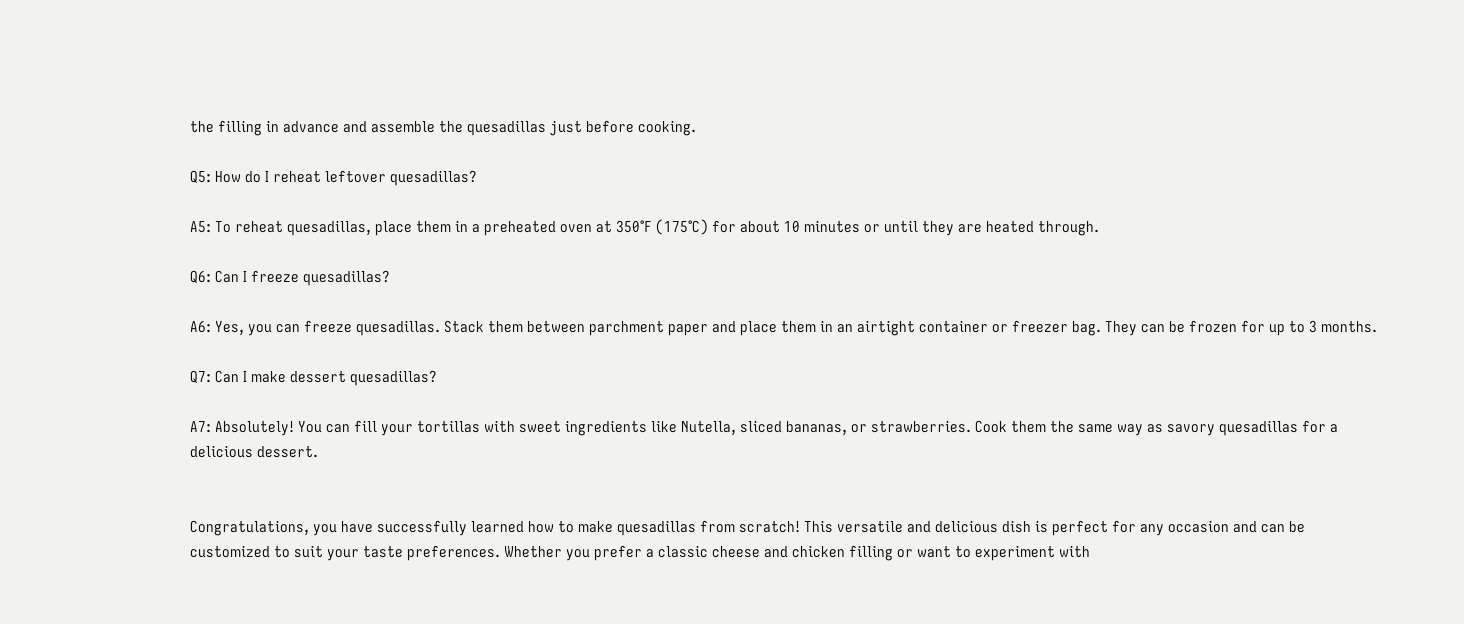the filling in advance and assemble the quesadillas just before cooking.

Q5: How do I reheat leftover quesadillas?

A5: To reheat quesadillas, place them in a preheated oven at 350°F (175°C) for about 10 minutes or until they are heated through.

Q6: Can I freeze quesadillas?

A6: Yes, you can freeze quesadillas. Stack them between parchment paper and place them in an airtight container or freezer bag. They can be frozen for up to 3 months.

Q7: Can I make dessert quesadillas?

A7: Absolutely! You can fill your tortillas with sweet ingredients like Nutella, sliced bananas, or strawberries. Cook them the same way as savory quesadillas for a delicious dessert.


Congratulations, you have successfully learned how to make quesadillas from scratch! This versatile and delicious dish is perfect for any occasion and can be customized to suit your taste preferences. Whether you prefer a classic cheese and chicken filling or want to experiment with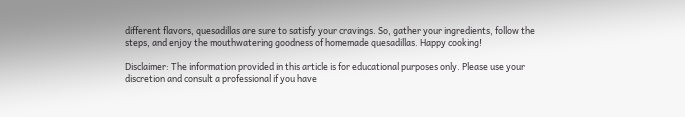different flavors, quesadillas are sure to satisfy your cravings. So, gather your ingredients, follow the steps, and enjoy the mouthwatering goodness of homemade quesadillas. Happy cooking!

Disclaimer: The information provided in this article is for educational purposes only. Please use your discretion and consult a professional if you have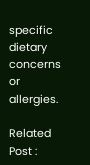specific dietary concerns or allergies.

Related Post :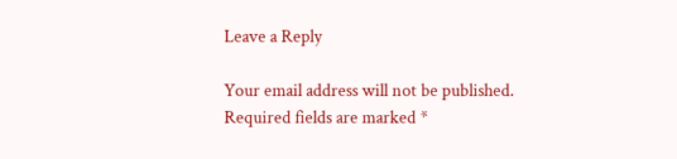Leave a Reply

Your email address will not be published. Required fields are marked *